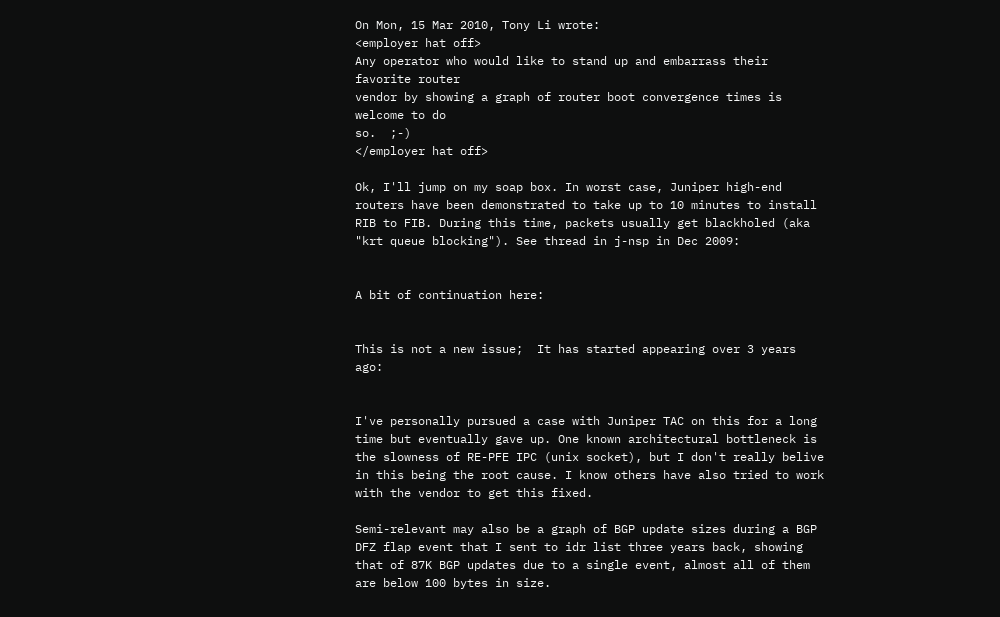On Mon, 15 Mar 2010, Tony Li wrote:
<employer hat off>
Any operator who would like to stand up and embarrass their favorite router
vendor by showing a graph of router boot convergence times is welcome to do
so.  ;-)
</employer hat off>

Ok, I'll jump on my soap box. In worst case, Juniper high-end routers have been demonstrated to take up to 10 minutes to install RIB to FIB. During this time, packets usually get blackholed (aka "krt queue blocking"). See thread in j-nsp in Dec 2009:


A bit of continuation here:


This is not a new issue;  It has started appearing over 3 years ago:


I've personally pursued a case with Juniper TAC on this for a long time but eventually gave up. One known architectural bottleneck is the slowness of RE-PFE IPC (unix socket), but I don't really belive in this being the root cause. I know others have also tried to work with the vendor to get this fixed.

Semi-relevant may also be a graph of BGP update sizes during a BGP DFZ flap event that I sent to idr list three years back, showing that of 87K BGP updates due to a single event, almost all of them are below 100 bytes in size.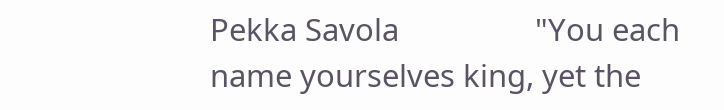Pekka Savola                 "You each name yourselves king, yet the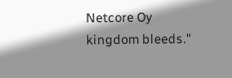Netcore Oy                    kingdom bleeds."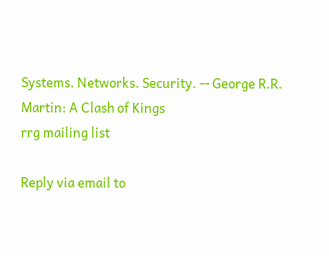Systems. Networks. Security. -- George R.R. Martin: A Clash of Kings
rrg mailing list

Reply via email to